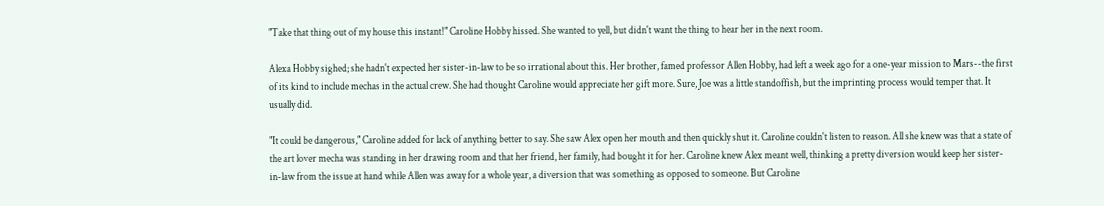"Take that thing out of my house this instant!" Caroline Hobby hissed. She wanted to yell, but didn't want the thing to hear her in the next room.

Alexa Hobby sighed; she hadn't expected her sister-in-law to be so irrational about this. Her brother, famed professor Allen Hobby, had left a week ago for a one-year mission to Mars--the first of its kind to include mechas in the actual crew. She had thought Caroline would appreciate her gift more. Sure, Joe was a little standoffish, but the imprinting process would temper that. It usually did.

"It could be dangerous," Caroline added for lack of anything better to say. She saw Alex open her mouth and then quickly shut it. Caroline couldn't listen to reason. All she knew was that a state of the art lover mecha was standing in her drawing room and that her friend, her family, had bought it for her. Caroline knew Alex meant well, thinking a pretty diversion would keep her sister-in-law from the issue at hand while Allen was away for a whole year, a diversion that was something as opposed to someone. But Caroline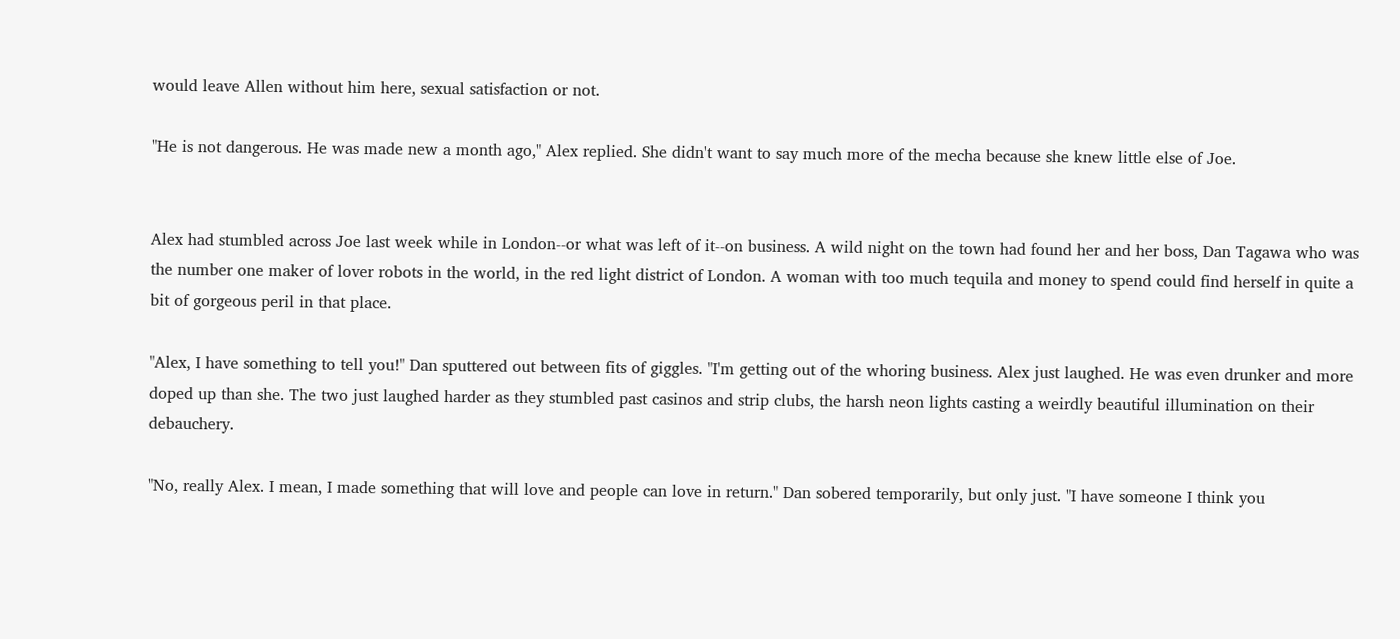would leave Allen without him here, sexual satisfaction or not.

"He is not dangerous. He was made new a month ago," Alex replied. She didn't want to say much more of the mecha because she knew little else of Joe.


Alex had stumbled across Joe last week while in London--or what was left of it--on business. A wild night on the town had found her and her boss, Dan Tagawa who was the number one maker of lover robots in the world, in the red light district of London. A woman with too much tequila and money to spend could find herself in quite a bit of gorgeous peril in that place.

"Alex, I have something to tell you!" Dan sputtered out between fits of giggles. "I'm getting out of the whoring business. Alex just laughed. He was even drunker and more doped up than she. The two just laughed harder as they stumbled past casinos and strip clubs, the harsh neon lights casting a weirdly beautiful illumination on their debauchery.

"No, really Alex. I mean, I made something that will love and people can love in return." Dan sobered temporarily, but only just. "I have someone I think you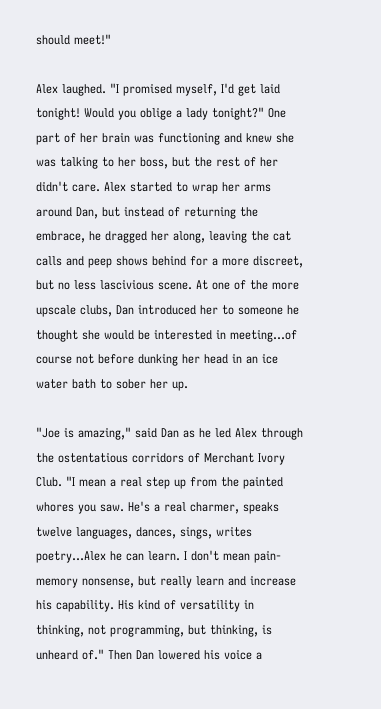should meet!"

Alex laughed. "I promised myself, I'd get laid tonight! Would you oblige a lady tonight?" One part of her brain was functioning and knew she was talking to her boss, but the rest of her didn't care. Alex started to wrap her arms around Dan, but instead of returning the embrace, he dragged her along, leaving the cat calls and peep shows behind for a more discreet, but no less lascivious scene. At one of the more upscale clubs, Dan introduced her to someone he thought she would be interested in meeting…of course not before dunking her head in an ice water bath to sober her up.

"Joe is amazing," said Dan as he led Alex through the ostentatious corridors of Merchant Ivory Club. "I mean a real step up from the painted whores you saw. He's a real charmer, speaks twelve languages, dances, sings, writes poetry…Alex he can learn. I don't mean pain-memory nonsense, but really learn and increase his capability. His kind of versatility in thinking, not programming, but thinking, is unheard of." Then Dan lowered his voice a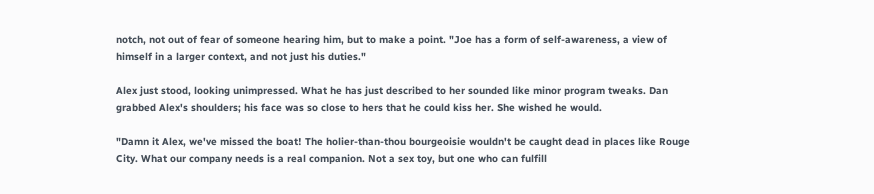notch, not out of fear of someone hearing him, but to make a point. "Joe has a form of self-awareness, a view of himself in a larger context, and not just his duties."

Alex just stood, looking unimpressed. What he has just described to her sounded like minor program tweaks. Dan grabbed Alex's shoulders; his face was so close to hers that he could kiss her. She wished he would.

"Damn it Alex, we've missed the boat! The holier-than-thou bourgeoisie wouldn't be caught dead in places like Rouge City. What our company needs is a real companion. Not a sex toy, but one who can fulfill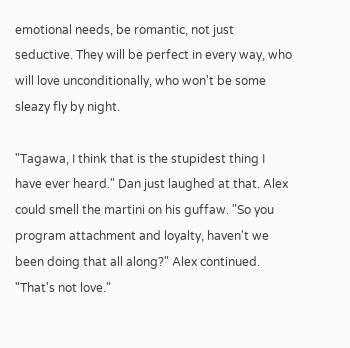emotional needs, be romantic, not just seductive. They will be perfect in every way, who will love unconditionally, who won't be some sleazy fly by night.

"Tagawa, I think that is the stupidest thing I have ever heard." Dan just laughed at that. Alex could smell the martini on his guffaw. "So you program attachment and loyalty, haven't we been doing that all along?" Alex continued. "That's not love."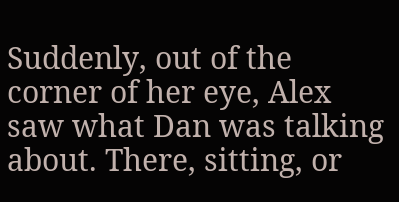Suddenly, out of the corner of her eye, Alex saw what Dan was talking about. There, sitting, or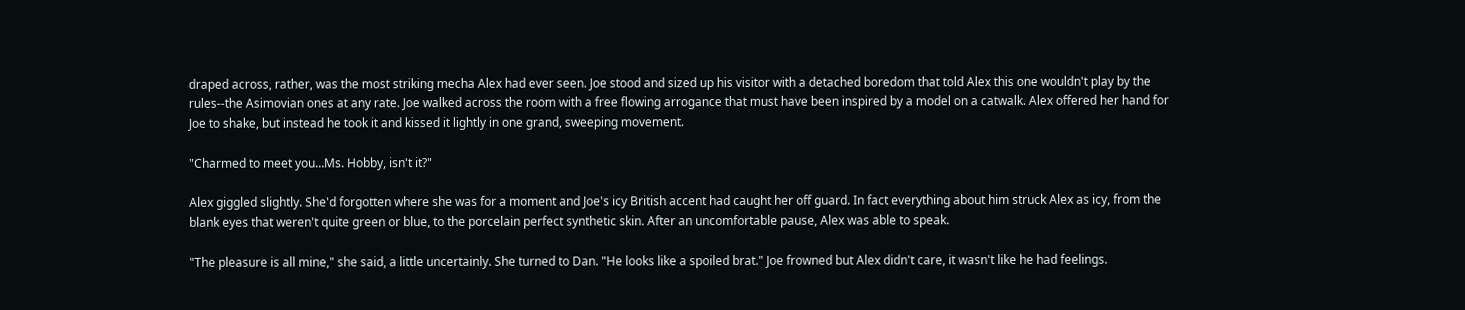draped across, rather, was the most striking mecha Alex had ever seen. Joe stood and sized up his visitor with a detached boredom that told Alex this one wouldn't play by the rules--the Asimovian ones at any rate. Joe walked across the room with a free flowing arrogance that must have been inspired by a model on a catwalk. Alex offered her hand for Joe to shake, but instead he took it and kissed it lightly in one grand, sweeping movement.

"Charmed to meet you…Ms. Hobby, isn't it?"

Alex giggled slightly. She'd forgotten where she was for a moment and Joe's icy British accent had caught her off guard. In fact everything about him struck Alex as icy, from the blank eyes that weren't quite green or blue, to the porcelain perfect synthetic skin. After an uncomfortable pause, Alex was able to speak.

"The pleasure is all mine," she said, a little uncertainly. She turned to Dan. "He looks like a spoiled brat." Joe frowned but Alex didn't care, it wasn't like he had feelings.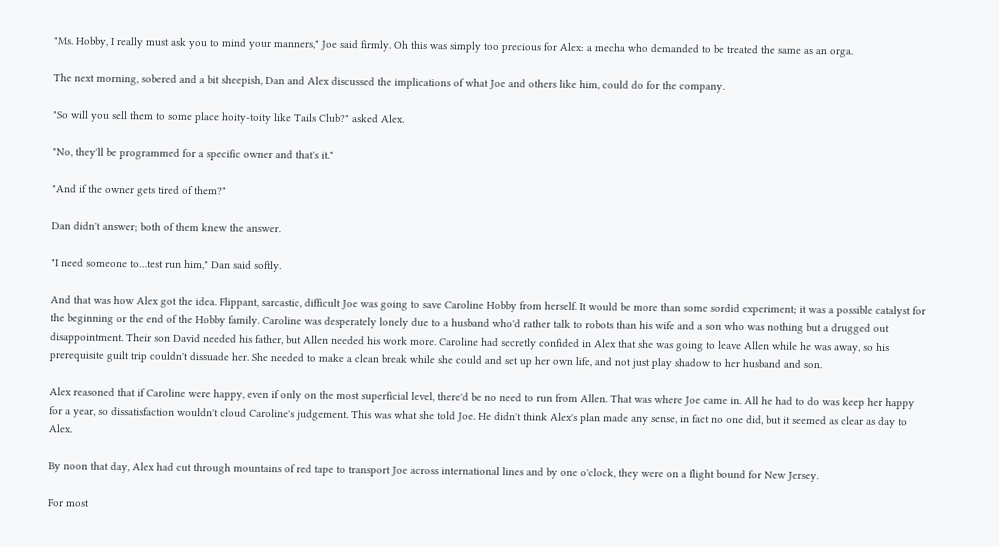"Ms. Hobby, I really must ask you to mind your manners," Joe said firmly. Oh this was simply too precious for Alex: a mecha who demanded to be treated the same as an orga.

The next morning, sobered and a bit sheepish, Dan and Alex discussed the implications of what Joe and others like him, could do for the company.

"So will you sell them to some place hoity-toity like Tails Club?" asked Alex.

"No, they'll be programmed for a specific owner and that's it."

"And if the owner gets tired of them?"

Dan didn't answer; both of them knew the answer.

"I need someone to…test run him," Dan said softly.

And that was how Alex got the idea. Flippant, sarcastic, difficult Joe was going to save Caroline Hobby from herself. It would be more than some sordid experiment; it was a possible catalyst for the beginning or the end of the Hobby family. Caroline was desperately lonely due to a husband who'd rather talk to robots than his wife and a son who was nothing but a drugged out disappointment. Their son David needed his father, but Allen needed his work more. Caroline had secretly confided in Alex that she was going to leave Allen while he was away, so his prerequisite guilt trip couldn't dissuade her. She needed to make a clean break while she could and set up her own life, and not just play shadow to her husband and son.

Alex reasoned that if Caroline were happy, even if only on the most superficial level, there'd be no need to run from Allen. That was where Joe came in. All he had to do was keep her happy for a year, so dissatisfaction wouldn't cloud Caroline's judgement. This was what she told Joe. He didn't think Alex's plan made any sense, in fact no one did, but it seemed as clear as day to Alex.

By noon that day, Alex had cut through mountains of red tape to transport Joe across international lines and by one o'clock, they were on a flight bound for New Jersey.

For most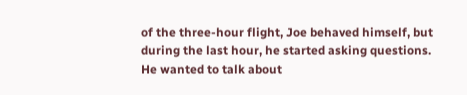of the three-hour flight, Joe behaved himself, but during the last hour, he started asking questions. He wanted to talk about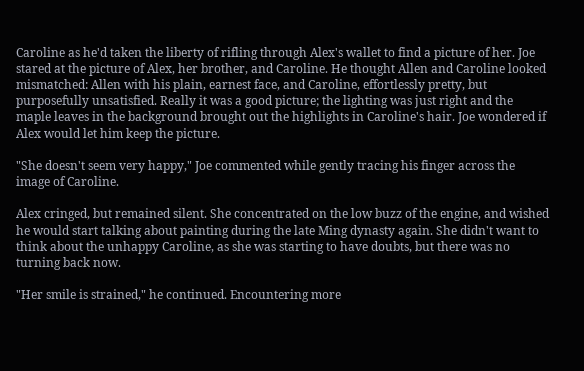Caroline as he'd taken the liberty of rifling through Alex's wallet to find a picture of her. Joe stared at the picture of Alex, her brother, and Caroline. He thought Allen and Caroline looked mismatched: Allen with his plain, earnest face, and Caroline, effortlessly pretty, but purposefully unsatisfied. Really it was a good picture; the lighting was just right and the maple leaves in the background brought out the highlights in Caroline's hair. Joe wondered if Alex would let him keep the picture.

"She doesn't seem very happy," Joe commented while gently tracing his finger across the image of Caroline.

Alex cringed, but remained silent. She concentrated on the low buzz of the engine, and wished he would start talking about painting during the late Ming dynasty again. She didn't want to think about the unhappy Caroline, as she was starting to have doubts, but there was no turning back now.

"Her smile is strained," he continued. Encountering more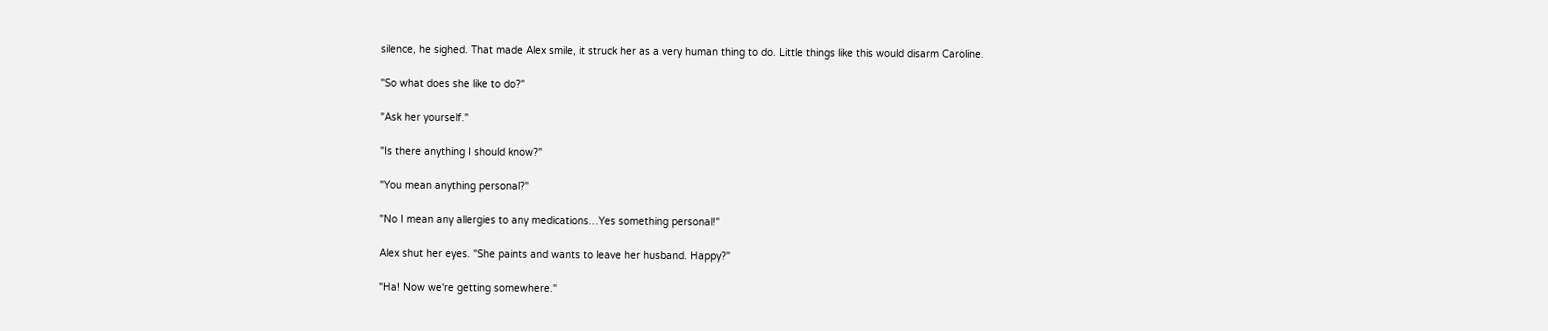silence, he sighed. That made Alex smile, it struck her as a very human thing to do. Little things like this would disarm Caroline.

"So what does she like to do?"

"Ask her yourself."

"Is there anything I should know?"

"You mean anything personal?"

"No I mean any allergies to any medications…Yes something personal!"

Alex shut her eyes. "She paints and wants to leave her husband. Happy?"

"Ha! Now we're getting somewhere."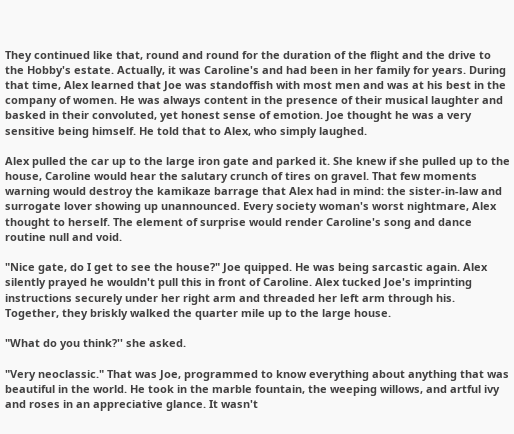They continued like that, round and round for the duration of the flight and the drive to the Hobby's estate. Actually, it was Caroline's and had been in her family for years. During that time, Alex learned that Joe was standoffish with most men and was at his best in the company of women. He was always content in the presence of their musical laughter and basked in their convoluted, yet honest sense of emotion. Joe thought he was a very sensitive being himself. He told that to Alex, who simply laughed.

Alex pulled the car up to the large iron gate and parked it. She knew if she pulled up to the house, Caroline would hear the salutary crunch of tires on gravel. That few moments warning would destroy the kamikaze barrage that Alex had in mind: the sister-in-law and surrogate lover showing up unannounced. Every society woman's worst nightmare, Alex thought to herself. The element of surprise would render Caroline's song and dance routine null and void.

"Nice gate, do I get to see the house?" Joe quipped. He was being sarcastic again. Alex silently prayed he wouldn't pull this in front of Caroline. Alex tucked Joe's imprinting instructions securely under her right arm and threaded her left arm through his. Together, they briskly walked the quarter mile up to the large house.

"What do you think?'' she asked.

"Very neoclassic." That was Joe, programmed to know everything about anything that was beautiful in the world. He took in the marble fountain, the weeping willows, and artful ivy and roses in an appreciative glance. It wasn't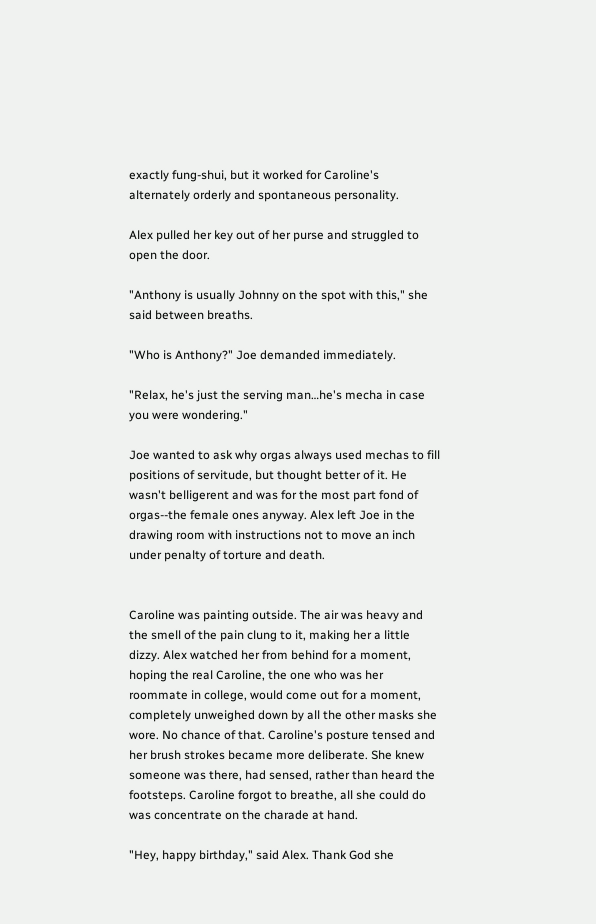exactly fung-shui, but it worked for Caroline's alternately orderly and spontaneous personality.

Alex pulled her key out of her purse and struggled to open the door.

"Anthony is usually Johnny on the spot with this," she said between breaths.

"Who is Anthony?" Joe demanded immediately.

"Relax, he's just the serving man…he's mecha in case you were wondering."

Joe wanted to ask why orgas always used mechas to fill positions of servitude, but thought better of it. He wasn't belligerent and was for the most part fond of orgas--the female ones anyway. Alex left Joe in the drawing room with instructions not to move an inch under penalty of torture and death.


Caroline was painting outside. The air was heavy and the smell of the pain clung to it, making her a little dizzy. Alex watched her from behind for a moment, hoping the real Caroline, the one who was her roommate in college, would come out for a moment, completely unweighed down by all the other masks she wore. No chance of that. Caroline's posture tensed and her brush strokes became more deliberate. She knew someone was there, had sensed, rather than heard the footsteps. Caroline forgot to breathe, all she could do was concentrate on the charade at hand.

"Hey, happy birthday," said Alex. Thank God she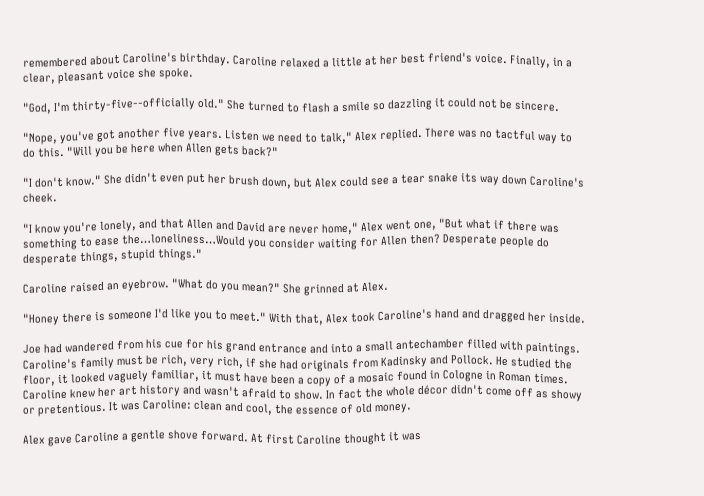remembered about Caroline's birthday. Caroline relaxed a little at her best friend's voice. Finally, in a clear, pleasant voice she spoke.

"God, I'm thirty-five--officially old." She turned to flash a smile so dazzling it could not be sincere.

"Nope, you've got another five years. Listen we need to talk," Alex replied. There was no tactful way to do this. "Will you be here when Allen gets back?"

"I don't know." She didn't even put her brush down, but Alex could see a tear snake its way down Caroline's cheek.

"I know you're lonely, and that Allen and David are never home," Alex went one, "But what if there was something to ease the…loneliness…Would you consider waiting for Allen then? Desperate people do desperate things, stupid things."

Caroline raised an eyebrow. "What do you mean?" She grinned at Alex.

"Honey there is someone I'd like you to meet." With that, Alex took Caroline's hand and dragged her inside.

Joe had wandered from his cue for his grand entrance and into a small antechamber filled with paintings. Caroline's family must be rich, very rich, if she had originals from Kadinsky and Pollock. He studied the floor, it looked vaguely familiar, it must have been a copy of a mosaic found in Cologne in Roman times. Caroline knew her art history and wasn't afraid to show. In fact the whole décor didn't come off as showy or pretentious. It was Caroline: clean and cool, the essence of old money.

Alex gave Caroline a gentle shove forward. At first Caroline thought it was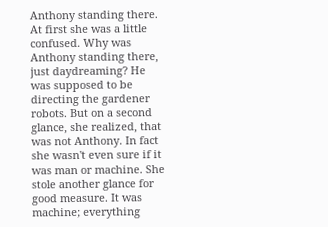Anthony standing there. At first she was a little confused. Why was Anthony standing there, just daydreaming? He was supposed to be directing the gardener robots. But on a second glance, she realized, that was not Anthony. In fact she wasn't even sure if it was man or machine. She stole another glance for good measure. It was machine; everything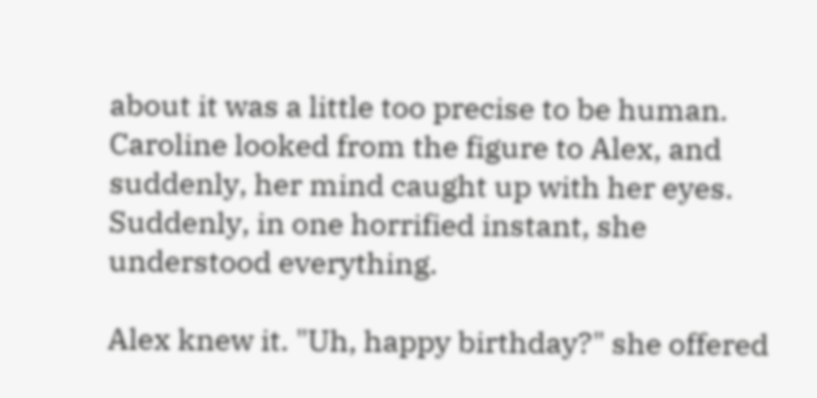about it was a little too precise to be human. Caroline looked from the figure to Alex, and suddenly, her mind caught up with her eyes. Suddenly, in one horrified instant, she understood everything.

Alex knew it. "Uh, happy birthday?" she offered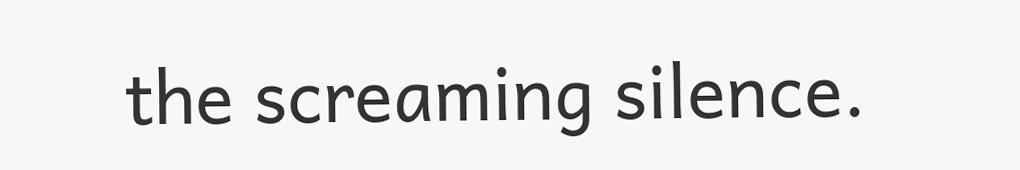the screaming silence.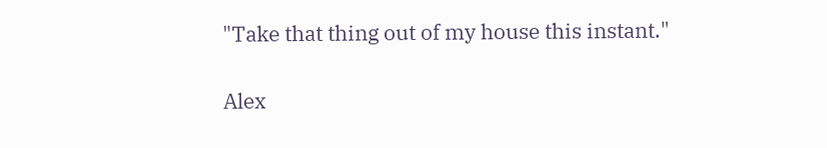"Take that thing out of my house this instant."

Alex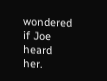wondered if Joe heard her.